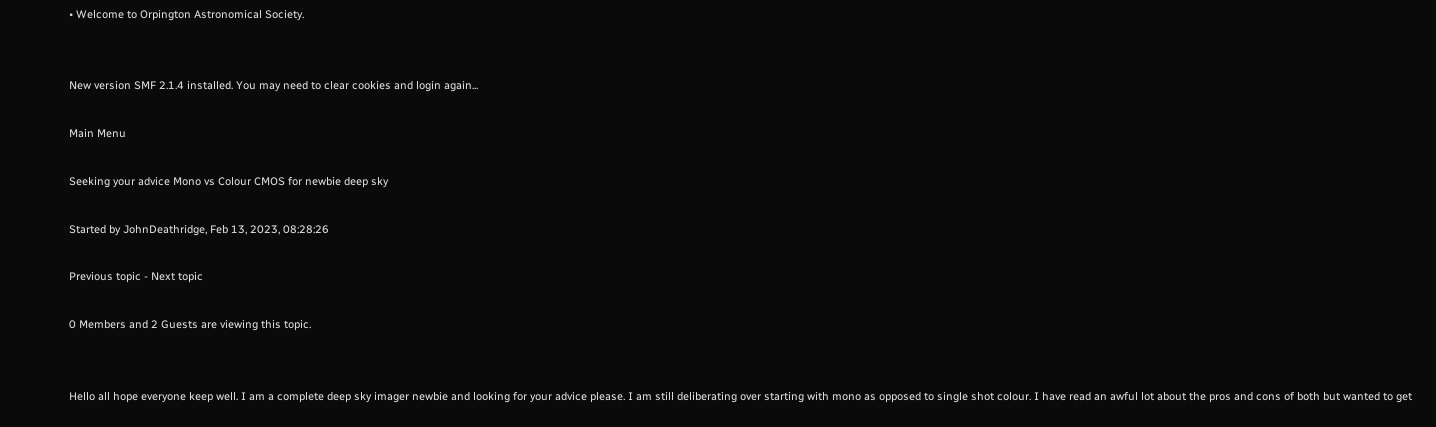• Welcome to Orpington Astronomical Society.


New version SMF 2.1.4 installed. You may need to clear cookies and login again...

Main Menu

Seeking your advice Mono vs Colour CMOS for newbie deep sky

Started by JohnDeathridge, Feb 13, 2023, 08:28:26

Previous topic - Next topic

0 Members and 2 Guests are viewing this topic.


Hello all hope everyone keep well. I am a complete deep sky imager newbie and looking for your advice please. I am still deliberating over starting with mono as opposed to single shot colour. I have read an awful lot about the pros and cons of both but wanted to get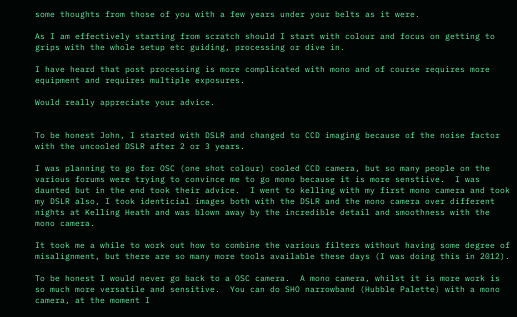some thoughts from those of you with a few years under your belts as it were.

As I am effectively starting from scratch should I start with colour and focus on getting to grips with the whole setup etc guiding, processing or dive in.

I have heard that post processing is more complicated with mono and of course requires more equipment and requires multiple exposures.

Would really appreciate your advice.


To be honest John, I started with DSLR and changed to CCD imaging because of the noise factor with the uncooled DSLR after 2 or 3 years.

I was planning to go for OSC (one shot colour) cooled CCD camera, but so many people on the various forums were trying to convince me to go mono because it is more senstiive.  I was daunted but in the end took their advice.  I went to kelling with my first mono camera and took my DSLR also, I took identicial images both with the DSLR and the mono camera over different nights at Kelling Heath and was blown away by the incredible detail and smoothness with the mono camera.

It took me a while to work out how to combine the various filters without having some degree of misalignment, but there are so many more tools available these days (I was doing this in 2012).

To be honest I would never go back to a OSC camera.  A mono camera, whilst it is more work is so much more versatile and sensitive.  You can do SHO narrowband (Hubble Palette) with a mono camera, at the moment I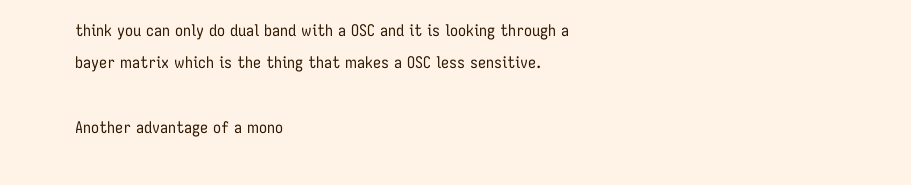think you can only do dual band with a OSC and it is looking through a bayer matrix which is the thing that makes a OSC less sensitive.

Another advantage of a mono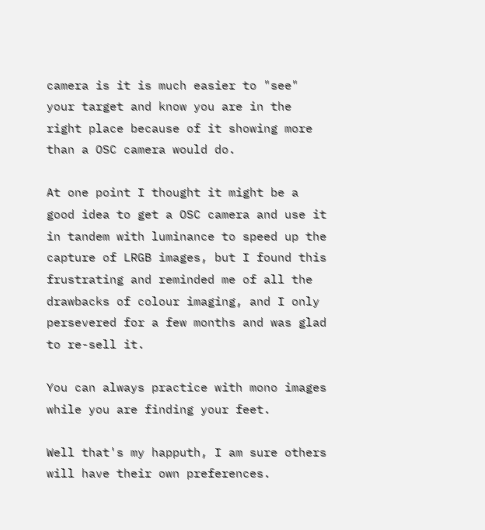camera is it is much easier to "see" your target and know you are in the right place because of it showing more than a OSC camera would do.

At one point I thought it might be a good idea to get a OSC camera and use it in tandem with luminance to speed up the capture of LRGB images, but I found this frustrating and reminded me of all the drawbacks of colour imaging, and I only persevered for a few months and was glad to re-sell it.

You can always practice with mono images while you are finding your feet.

Well that's my happuth, I am sure others will have their own preferences.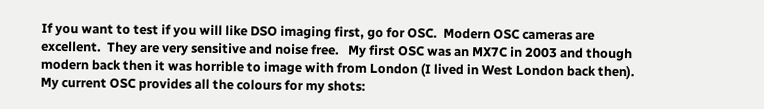If you want to test if you will like DSO imaging first, go for OSC.  Modern OSC cameras are excellent.  They are very sensitive and noise free.   My first OSC was an MX7C in 2003 and though modern back then it was horrible to image with from London (I lived in West London back then).   My current OSC provides all the colours for my shots: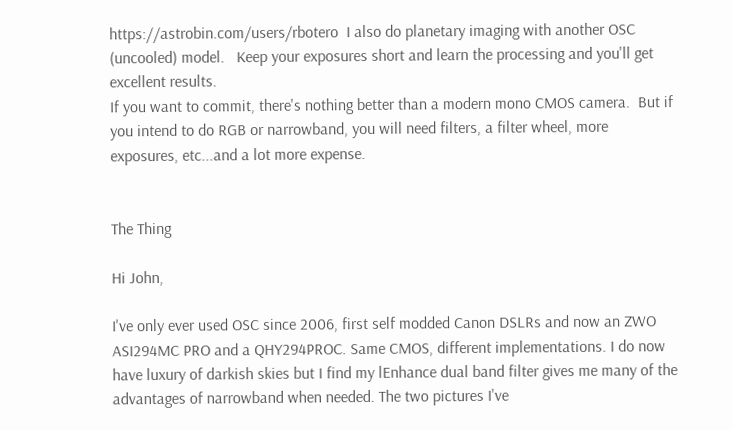https://astrobin.com/users/rbotero  I also do planetary imaging with another OSC (uncooled) model.   Keep your exposures short and learn the processing and you'll get excellent results.
If you want to commit, there's nothing better than a modern mono CMOS camera.  But if you intend to do RGB or narrowband, you will need filters, a filter wheel, more exposures, etc...and a lot more expense.


The Thing

Hi John,

I've only ever used OSC since 2006, first self modded Canon DSLRs and now an ZWO ASI294MC PRO and a QHY294PROC. Same CMOS, different implementations. I do now have luxury of darkish skies but I find my lEnhance dual band filter gives me many of the advantages of narrowband when needed. The two pictures I've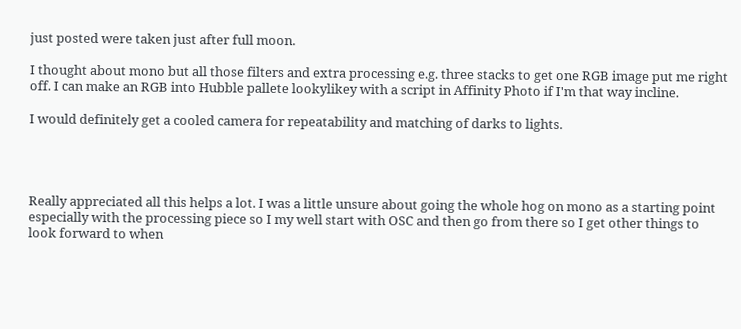just posted were taken just after full moon.

I thought about mono but all those filters and extra processing e.g. three stacks to get one RGB image put me right off. I can make an RGB into Hubble pallete lookylikey with a script in Affinity Photo if I'm that way incline.

I would definitely get a cooled camera for repeatability and matching of darks to lights.




Really appreciated all this helps a lot. I was a little unsure about going the whole hog on mono as a starting point especially with the processing piece so I my well start with OSC and then go from there so I get other things to look forward to when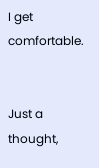I get comfortable.


Just a thought,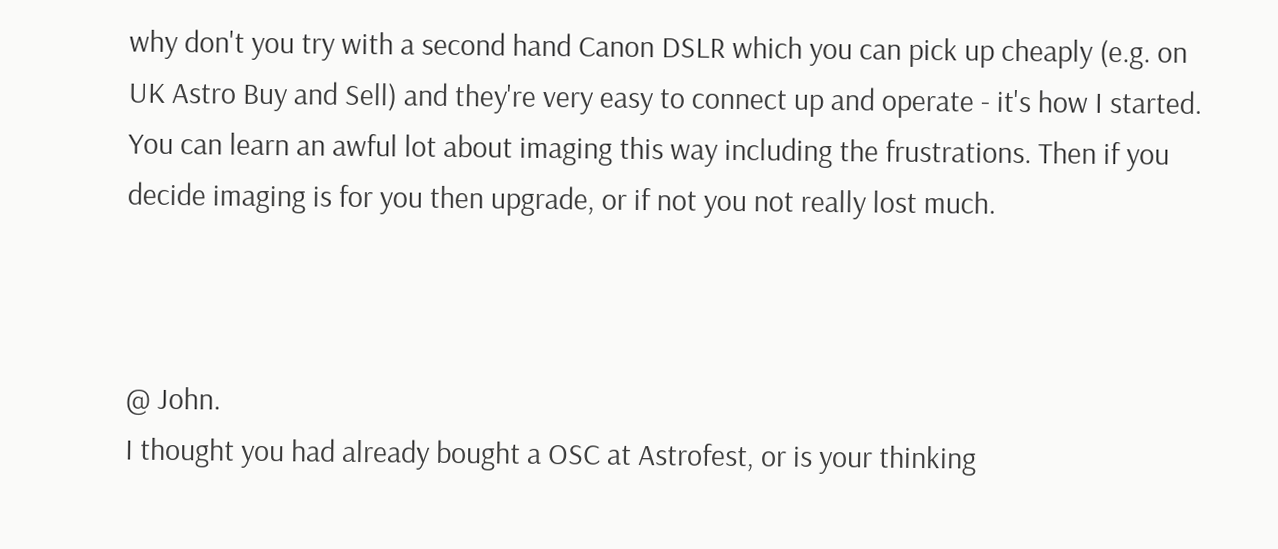why don't you try with a second hand Canon DSLR which you can pick up cheaply (e.g. on UK Astro Buy and Sell) and they're very easy to connect up and operate - it's how I started. You can learn an awful lot about imaging this way including the frustrations. Then if you decide imaging is for you then upgrade, or if not you not really lost much.



@ John.
I thought you had already bought a OSC at Astrofest, or is your thinking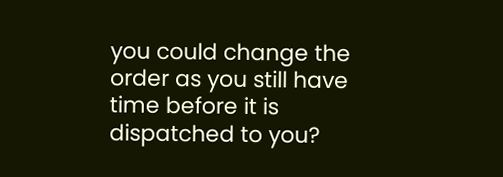you could change the order as you still have time before it is dispatched to you?